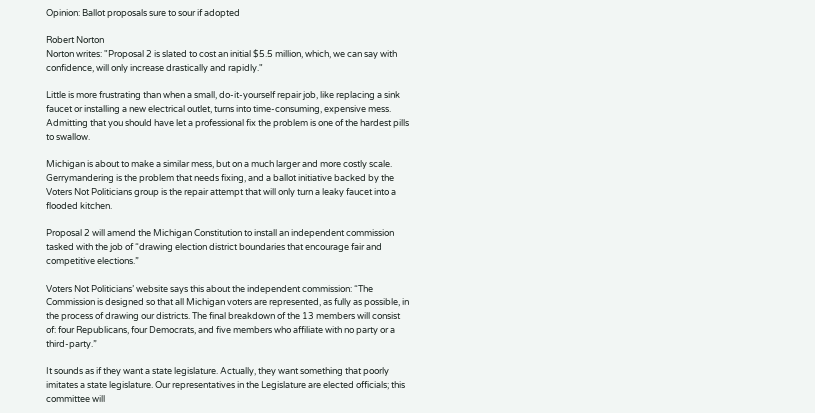Opinion: Ballot proposals sure to sour if adopted

Robert Norton
Norton writes: "Proposal 2 is slated to cost an initial $5.5 million, which, we can say with confidence, will only increase drastically and rapidly."

Little is more frustrating than when a small, do-it-yourself repair job, like replacing a sink faucet or installing a new electrical outlet, turns into time-consuming, expensive mess. Admitting that you should have let a professional fix the problem is one of the hardest pills to swallow.

Michigan is about to make a similar mess, but on a much larger and more costly scale. Gerrymandering is the problem that needs fixing, and a ballot initiative backed by the Voters Not Politicians group is the repair attempt that will only turn a leaky faucet into a flooded kitchen.

Proposal 2 will amend the Michigan Constitution to install an independent commission tasked with the job of “drawing election district boundaries that encourage fair and competitive elections.”

Voters Not Politicians’ website says this about the independent commission: “The Commission is designed so that all Michigan voters are represented, as fully as possible, in the process of drawing our districts. The final breakdown of the 13 members will consist of: four Republicans, four Democrats, and five members who affiliate with no party or a third-party.”

It sounds as if they want a state legislature. Actually, they want something that poorly imitates a state legislature. Our representatives in the Legislature are elected officials; this committee will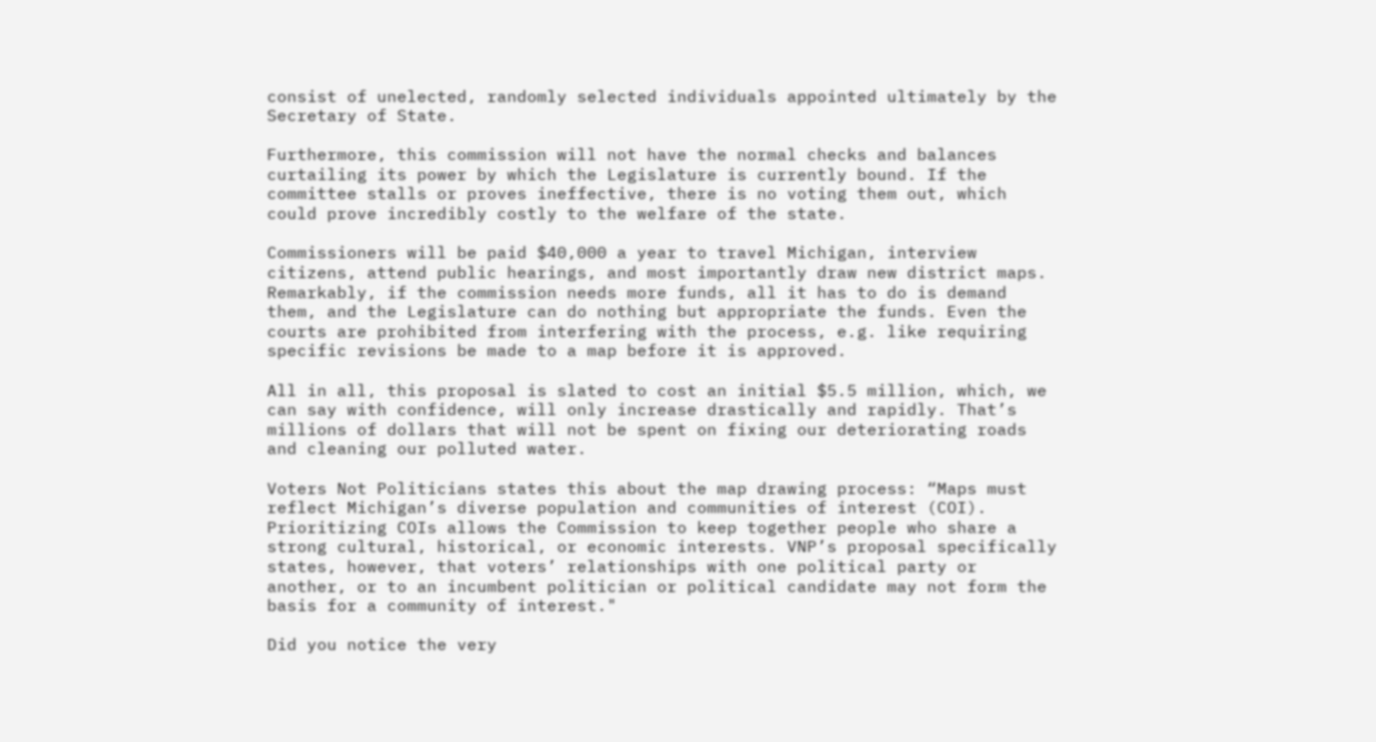consist of unelected, randomly selected individuals appointed ultimately by the Secretary of State.

Furthermore, this commission will not have the normal checks and balances curtailing its power by which the Legislature is currently bound. If the committee stalls or proves ineffective, there is no voting them out, which could prove incredibly costly to the welfare of the state.

Commissioners will be paid $40,000 a year to travel Michigan, interview citizens, attend public hearings, and most importantly draw new district maps. Remarkably, if the commission needs more funds, all it has to do is demand them, and the Legislature can do nothing but appropriate the funds. Even the courts are prohibited from interfering with the process, e.g. like requiring specific revisions be made to a map before it is approved.

All in all, this proposal is slated to cost an initial $5.5 million, which, we can say with confidence, will only increase drastically and rapidly. That’s millions of dollars that will not be spent on fixing our deteriorating roads and cleaning our polluted water.

Voters Not Politicians states this about the map drawing process: “Maps must reflect Michigan’s diverse population and communities of interest (COI). Prioritizing COIs allows the Commission to keep together people who share a strong cultural, historical, or economic interests. VNP’s proposal specifically states, however, that voters’ relationships with one political party or another, or to an incumbent politician or political candidate may not form the basis for a community of interest."

Did you notice the very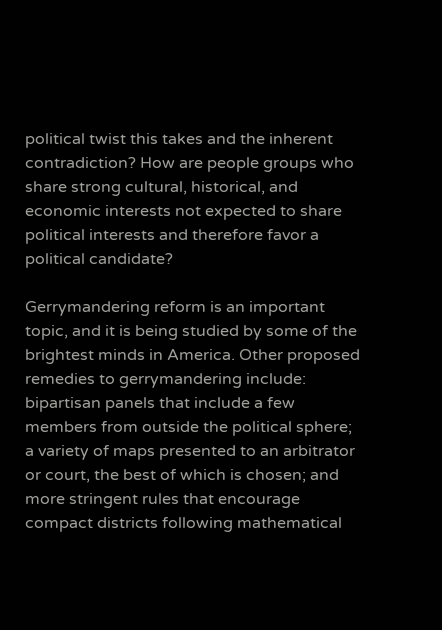political twist this takes and the inherent contradiction? How are people groups who share strong cultural, historical, and economic interests not expected to share political interests and therefore favor a political candidate?

Gerrymandering reform is an important topic, and it is being studied by some of the brightest minds in America. Other proposed remedies to gerrymandering include: bipartisan panels that include a few members from outside the political sphere; a variety of maps presented to an arbitrator or court, the best of which is chosen; and more stringent rules that encourage compact districts following mathematical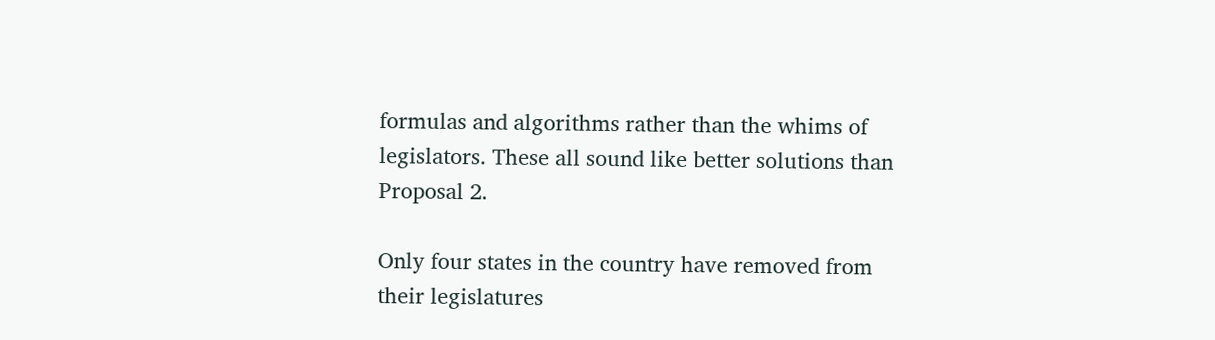formulas and algorithms rather than the whims of legislators. These all sound like better solutions than Proposal 2.

Only four states in the country have removed from their legislatures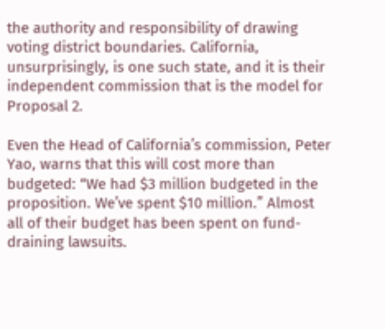the authority and responsibility of drawing voting district boundaries. California, unsurprisingly, is one such state, and it is their independent commission that is the model for Proposal 2.

Even the Head of California’s commission, Peter Yao, warns that this will cost more than budgeted: “We had $3 million budgeted in the proposition. We’ve spent $10 million.” Almost all of their budget has been spent on fund-draining lawsuits.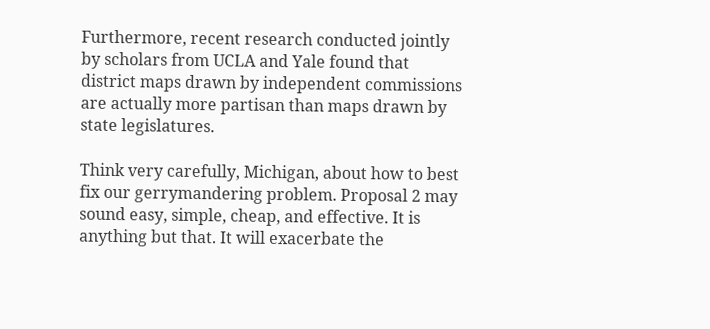Furthermore, recent research conducted jointly by scholars from UCLA and Yale found that district maps drawn by independent commissions are actually more partisan than maps drawn by state legislatures.

Think very carefully, Michigan, about how to best fix our gerrymandering problem. Proposal 2 may sound easy, simple, cheap, and effective. It is anything but that. It will exacerbate the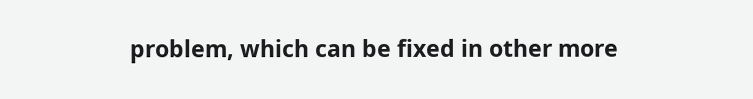problem, which can be fixed in other more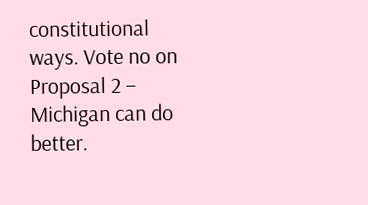constitutional ways. Vote no on Proposal 2 – Michigan can do better.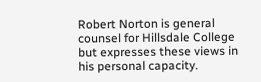Robert Norton is general counsel for Hillsdale College but expresses these views in his personal capacity.